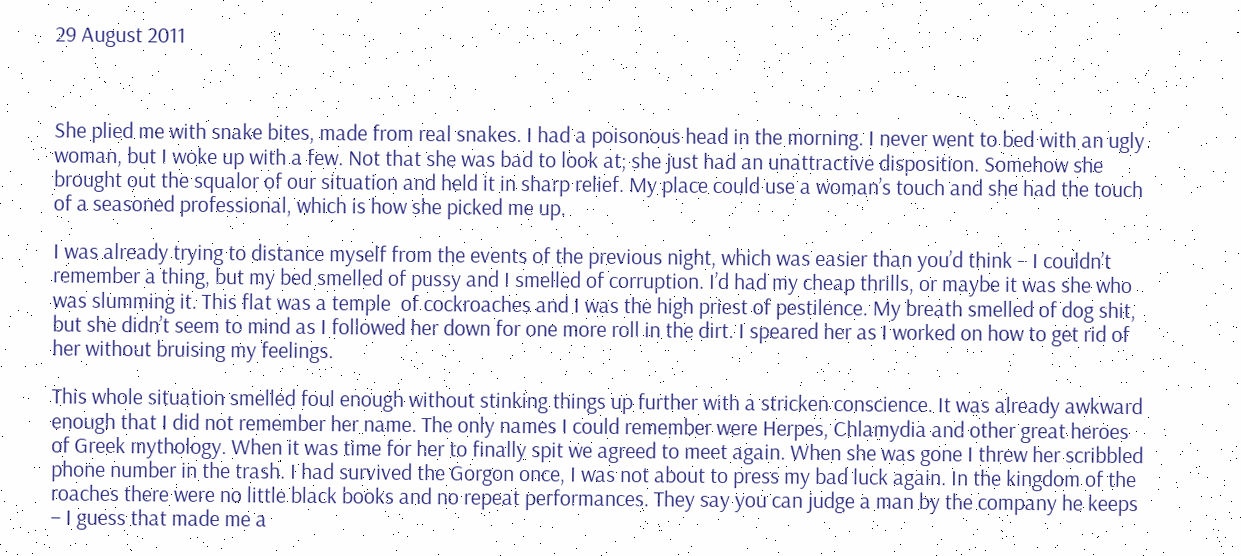29 August 2011



She plied me with snake bites, made from real snakes. I had a poisonous head in the morning. I never went to bed with an ugly woman, but I woke up with a few. Not that she was bad to look at; she just had an unattractive disposition. Somehow she brought out the squalor of our situation and held it in sharp relief. My place could use a woman’s touch and she had the touch of a seasoned professional, which is how she picked me up.

I was already trying to distance myself from the events of the previous night, which was easier than you’d think – I couldn’t remember a thing, but my bed smelled of pussy and I smelled of corruption. I’d had my cheap thrills, or maybe it was she who was slumming it. This flat was a temple  of cockroaches and I was the high priest of pestilence. My breath smelled of dog shit, but she didn’t seem to mind as I followed her down for one more roll in the dirt. I speared her as I worked on how to get rid of her without bruising my feelings.

This whole situation smelled foul enough without stinking things up further with a stricken conscience. It was already awkward enough that I did not remember her name. The only names I could remember were Herpes, Chlamydia and other great heroes of Greek mythology. When it was time for her to finally spit we agreed to meet again. When she was gone I threw her scribbled phone number in the trash. I had survived the Gorgon once, I was not about to press my bad luck again. In the kingdom of the roaches there were no little black books and no repeat performances. They say you can judge a man by the company he keeps – I guess that made me a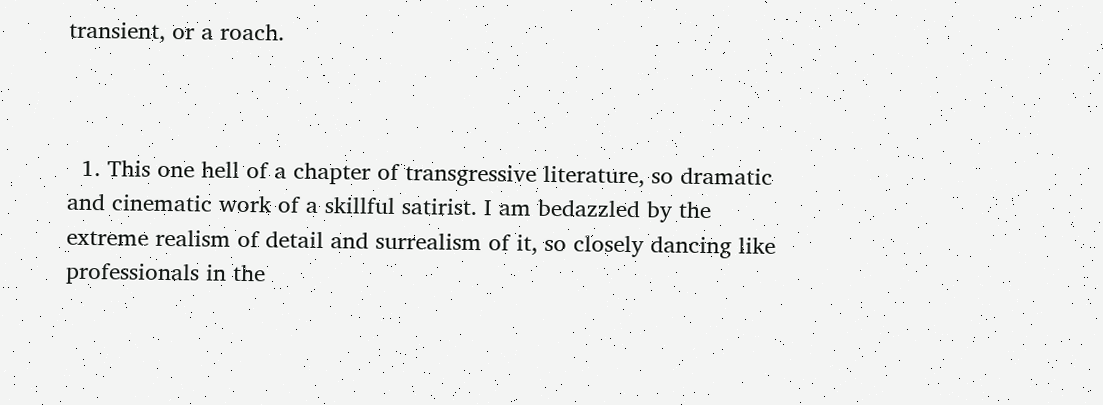transient, or a roach.



  1. This one hell of a chapter of transgressive literature, so dramatic and cinematic work of a skillful satirist. I am bedazzled by the extreme realism of detail and surrealism of it, so closely dancing like professionals in the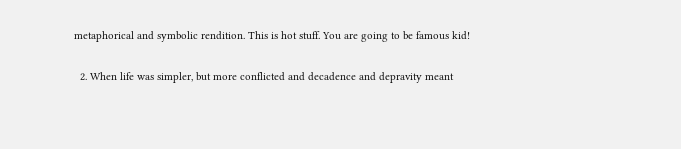metaphorical and symbolic rendition. This is hot stuff. You are going to be famous kid!

  2. When life was simpler, but more conflicted and decadence and depravity meant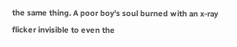the same thing. A poor boy's soul burned with an x-ray flicker invisible to even the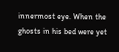innermost eye. When the ghosts in his bed were yet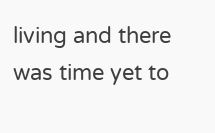living and there was time yet to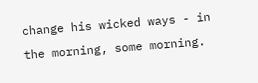change his wicked ways - in the morning, some morning.